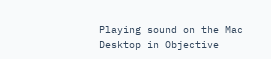Playing sound on the Mac Desktop in Objective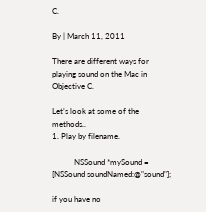C.

By | March 11, 2011

There are different ways for playing sound on the Mac in Objective C.

Let’s look at some of the methods..
1. Play by filename.

           NSSound *mySound = [NSSound soundNamed:@"sound"];

if you have no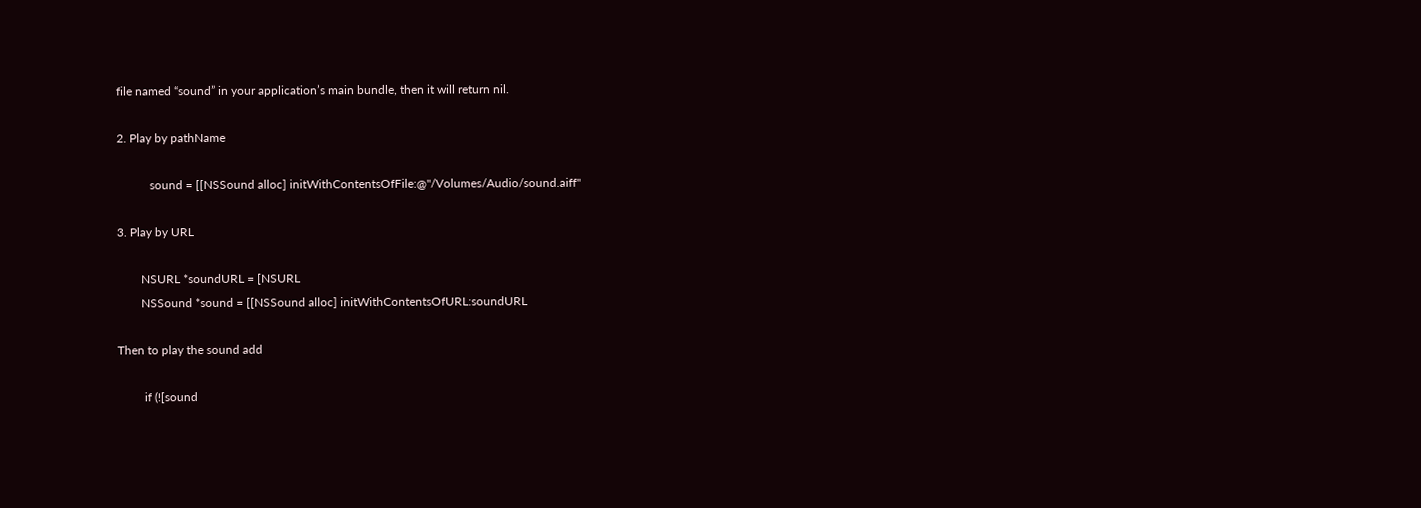file named “sound” in your application’s main bundle, then it will return nil.

2. Play by pathName

           sound = [[NSSound alloc] initWithContentsOfFile:@"/Volumes/Audio/sound.aiff"

3. Play by URL

        NSURL *soundURL = [NSURL
        NSSound *sound = [[NSSound alloc] initWithContentsOfURL:soundURL

Then to play the sound add

         if (![sound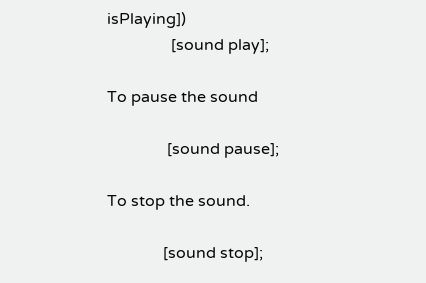isPlaying])
                [sound play];

To pause the sound

               [sound pause];

To stop the sound.

              [sound stop];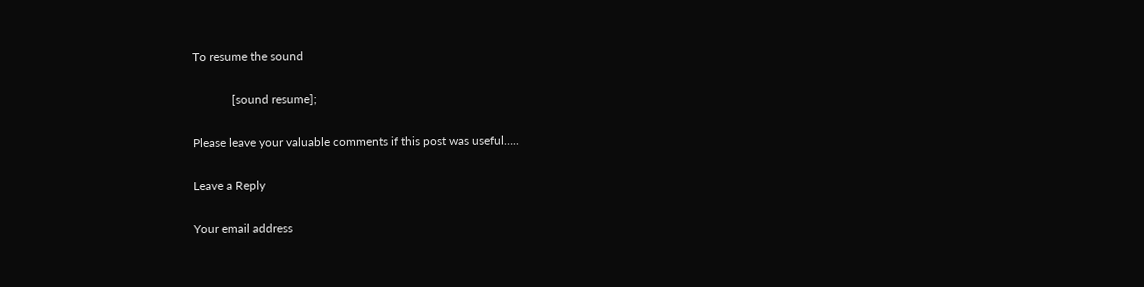To resume the sound

             [sound resume];

Please leave your valuable comments if this post was useful…..

Leave a Reply

Your email address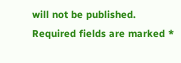will not be published. Required fields are marked *